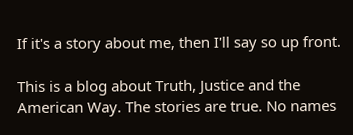If it's a story about me, then I'll say so up front.

This is a blog about Truth, Justice and the American Way. The stories are true. No names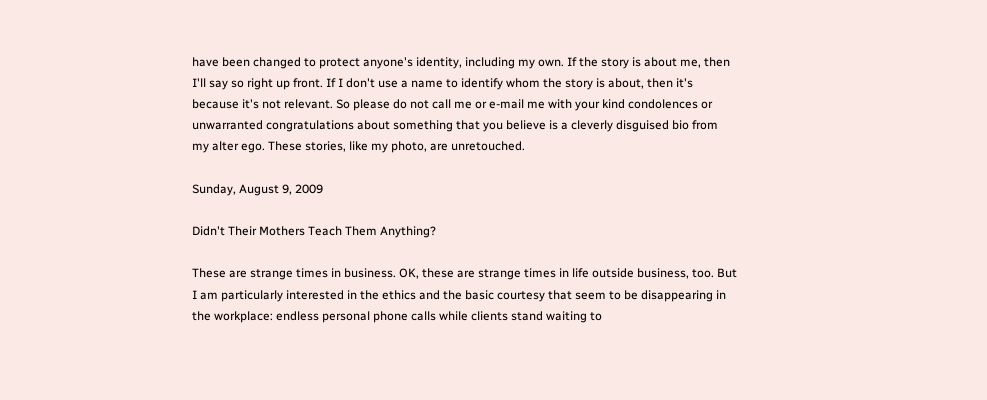have been changed to protect anyone's identity, including my own. If the story is about me, then I'll say so right up front. If I don't use a name to identify whom the story is about, then it's because it's not relevant. So please do not call me or e-mail me with your kind condolences or unwarranted congratulations about something that you believe is a cleverly disguised bio from my alter ego. These stories, like my photo, are unretouched.

Sunday, August 9, 2009

Didn't Their Mothers Teach Them Anything?

These are strange times in business. OK, these are strange times in life outside business, too. But I am particularly interested in the ethics and the basic courtesy that seem to be disappearing in the workplace: endless personal phone calls while clients stand waiting to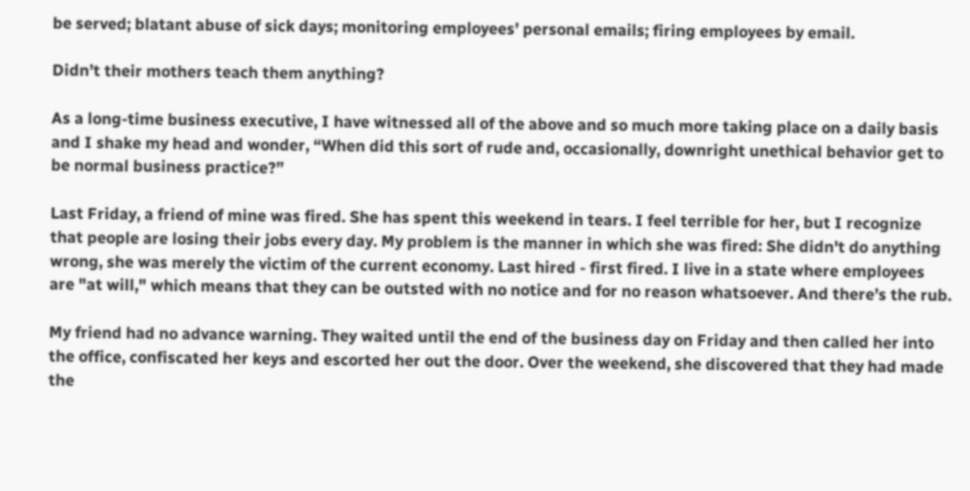be served; blatant abuse of sick days; monitoring employees’ personal emails; firing employees by email.

Didn’t their mothers teach them anything?

As a long-time business executive, I have witnessed all of the above and so much more taking place on a daily basis and I shake my head and wonder, “When did this sort of rude and, occasionally, downright unethical behavior get to be normal business practice?”

Last Friday, a friend of mine was fired. She has spent this weekend in tears. I feel terrible for her, but I recognize that people are losing their jobs every day. My problem is the manner in which she was fired: She didn't do anything wrong, she was merely the victim of the current economy. Last hired - first fired. I live in a state where employees are "at will," which means that they can be outsted with no notice and for no reason whatsoever. And there’s the rub.

My friend had no advance warning. They waited until the end of the business day on Friday and then called her into the office, confiscated her keys and escorted her out the door. Over the weekend, she discovered that they had made the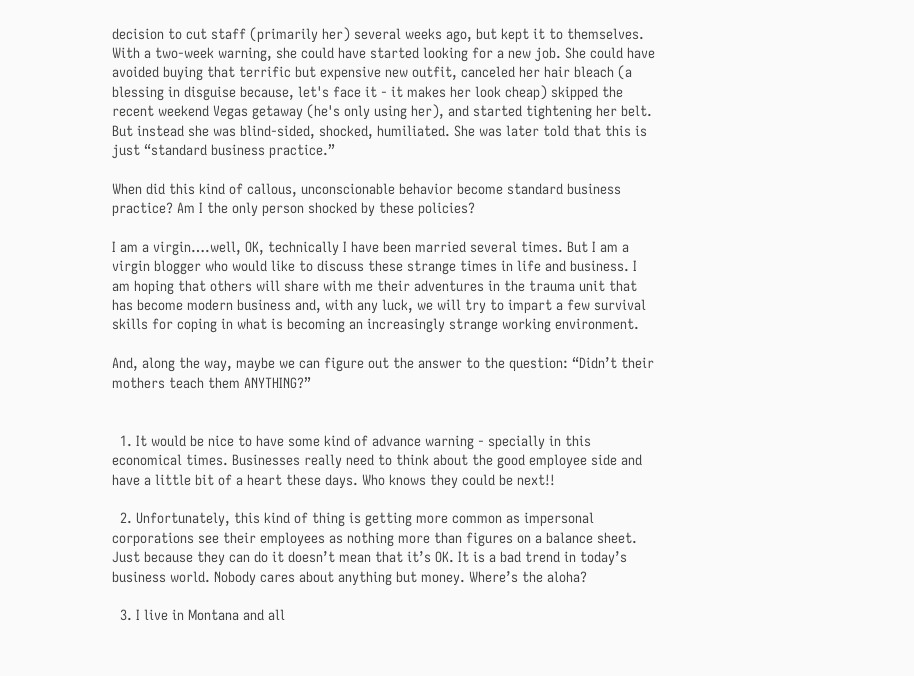decision to cut staff (primarily her) several weeks ago, but kept it to themselves. With a two-week warning, she could have started looking for a new job. She could have avoided buying that terrific but expensive new outfit, canceled her hair bleach (a blessing in disguise because, let's face it - it makes her look cheap) skipped the recent weekend Vegas getaway (he's only using her), and started tightening her belt. But instead she was blind-sided, shocked, humiliated. She was later told that this is just “standard business practice.”

When did this kind of callous, unconscionable behavior become standard business practice? Am I the only person shocked by these policies?

I am a virgin….well, OK, technically I have been married several times. But I am a virgin blogger who would like to discuss these strange times in life and business. I am hoping that others will share with me their adventures in the trauma unit that has become modern business and, with any luck, we will try to impart a few survival skills for coping in what is becoming an increasingly strange working environment.

And, along the way, maybe we can figure out the answer to the question: “Didn’t their mothers teach them ANYTHING?”


  1. It would be nice to have some kind of advance warning - specially in this economical times. Businesses really need to think about the good employee side and have a little bit of a heart these days. Who knows they could be next!!

  2. Unfortunately, this kind of thing is getting more common as impersonal corporations see their employees as nothing more than figures on a balance sheet. Just because they can do it doesn’t mean that it’s OK. It is a bad trend in today’s business world. Nobody cares about anything but money. Where’s the aloha?

  3. I live in Montana and all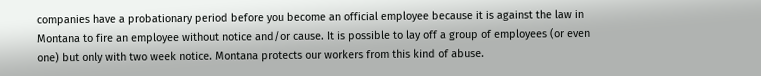companies have a probationary period before you become an official employee because it is against the law in Montana to fire an employee without notice and/or cause. It is possible to lay off a group of employees (or even one) but only with two week notice. Montana protects our workers from this kind of abuse.